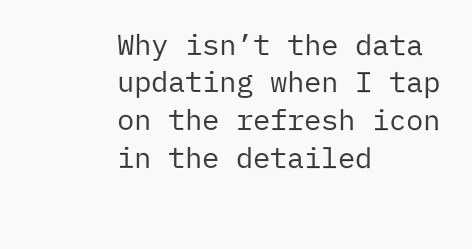Why isn’t the data updating when I tap on the refresh icon in the detailed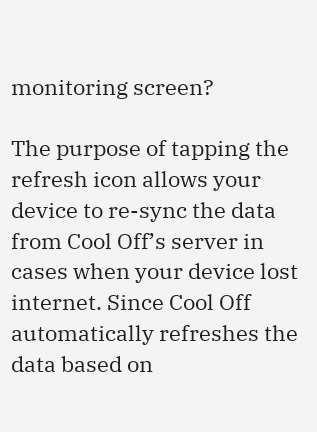monitoring screen?

The purpose of tapping the refresh icon allows your device to re-sync the data from Cool Off’s server in cases when your device lost internet. Since Cool Off automatically refreshes the data based on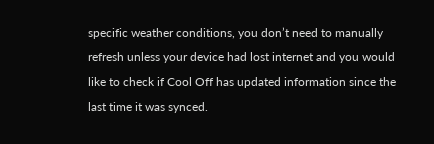specific weather conditions, you don’t need to manually refresh unless your device had lost internet and you would like to check if Cool Off has updated information since the last time it was synced.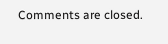Comments are closed.